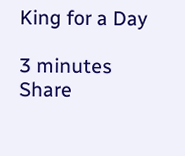King for a Day

3 minutes
Share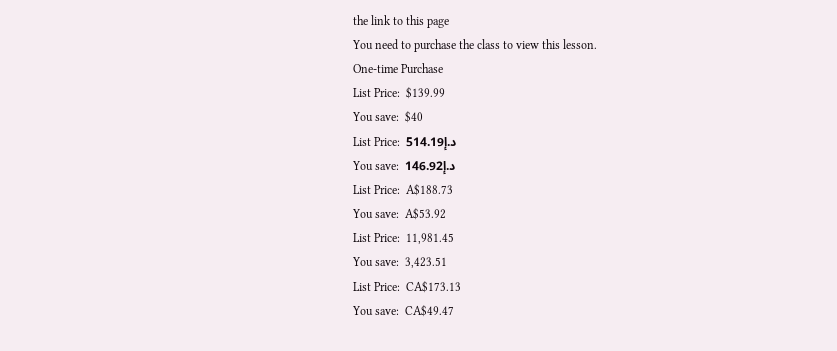the link to this page
You need to purchase the class to view this lesson.
One-time Purchase
List Price:  $139.99
You save:  $40
List Price:  د.إ514.19
You save:  د.إ146.92
List Price:  A$188.73
You save:  A$53.92
List Price:  11,981.45
You save:  3,423.51
List Price:  CA$173.13
You save:  CA$49.47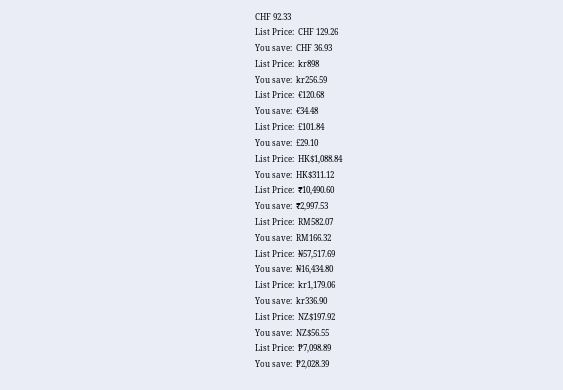CHF 92.33
List Price:  CHF 129.26
You save:  CHF 36.93
List Price:  kr898
You save:  kr256.59
List Price:  €120.68
You save:  €34.48
List Price:  £101.84
You save:  £29.10
List Price:  HK$1,088.84
You save:  HK$311.12
List Price:  ₹10,490.60
You save:  ₹2,997.53
List Price:  RM582.07
You save:  RM166.32
List Price:  ₦57,517.69
You save:  ₦16,434.80
List Price:  kr1,179.06
You save:  kr336.90
List Price:  NZ$197.92
You save:  NZ$56.55
List Price:  ₱7,098.89
You save:  ₱2,028.39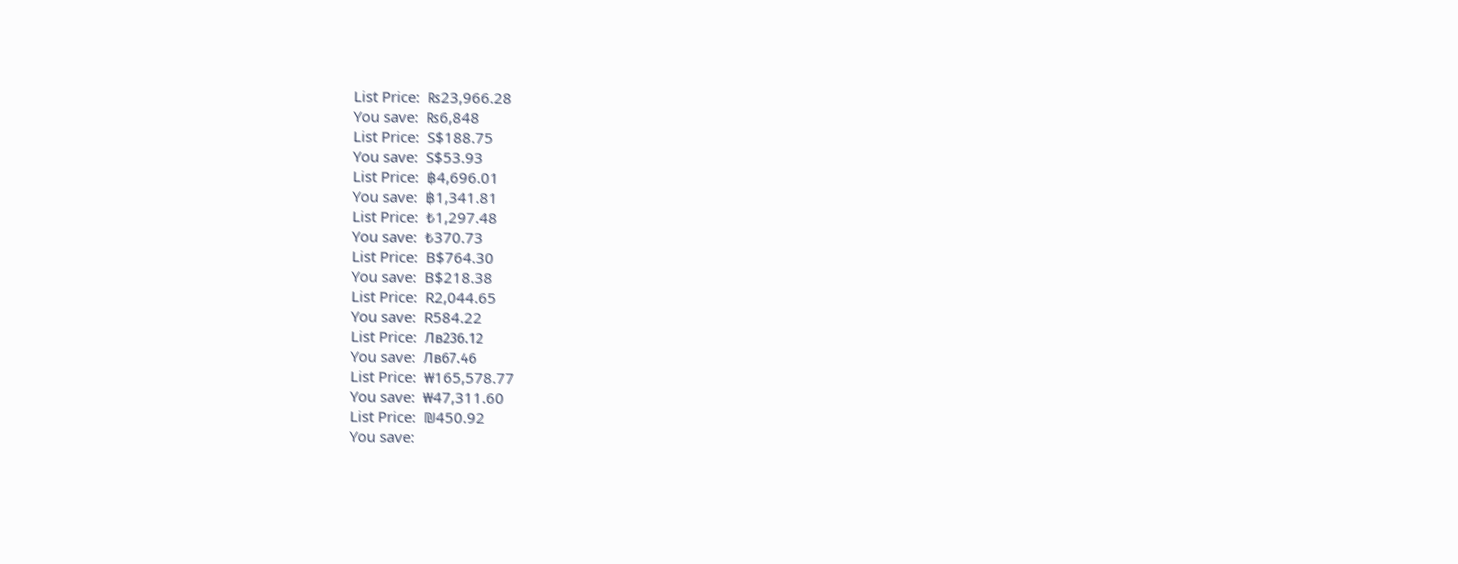List Price:  ₨23,966.28
You save:  ₨6,848
List Price:  S$188.75
You save:  S$53.93
List Price:  ฿4,696.01
You save:  ฿1,341.81
List Price:  ₺1,297.48
You save:  ₺370.73
List Price:  B$764.30
You save:  B$218.38
List Price:  R2,044.65
You save:  R584.22
List Price:  Лв236.12
You save:  Лв67.46
List Price:  ₩165,578.77
You save:  ₩47,311.60
List Price:  ₪450.92
You save: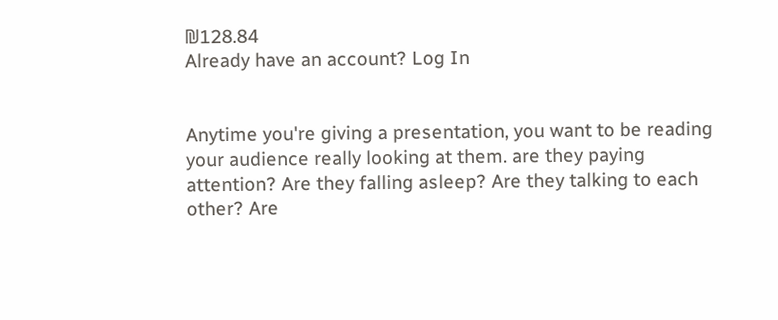₪128.84
Already have an account? Log In


Anytime you're giving a presentation, you want to be reading your audience really looking at them. are they paying attention? Are they falling asleep? Are they talking to each other? Are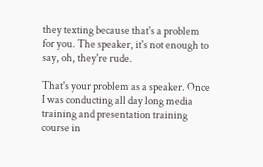they texting because that's a problem for you. The speaker, it's not enough to say, oh, they're rude.

That's your problem as a speaker. Once I was conducting all day long media training and presentation training course in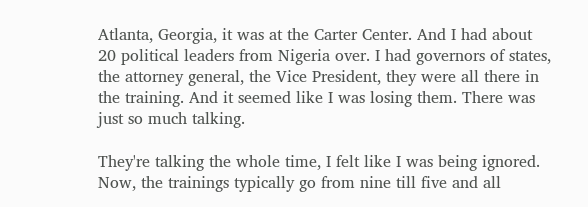Atlanta, Georgia, it was at the Carter Center. And I had about 20 political leaders from Nigeria over. I had governors of states, the attorney general, the Vice President, they were all there in the training. And it seemed like I was losing them. There was just so much talking.

They're talking the whole time, I felt like I was being ignored. Now, the trainings typically go from nine till five and all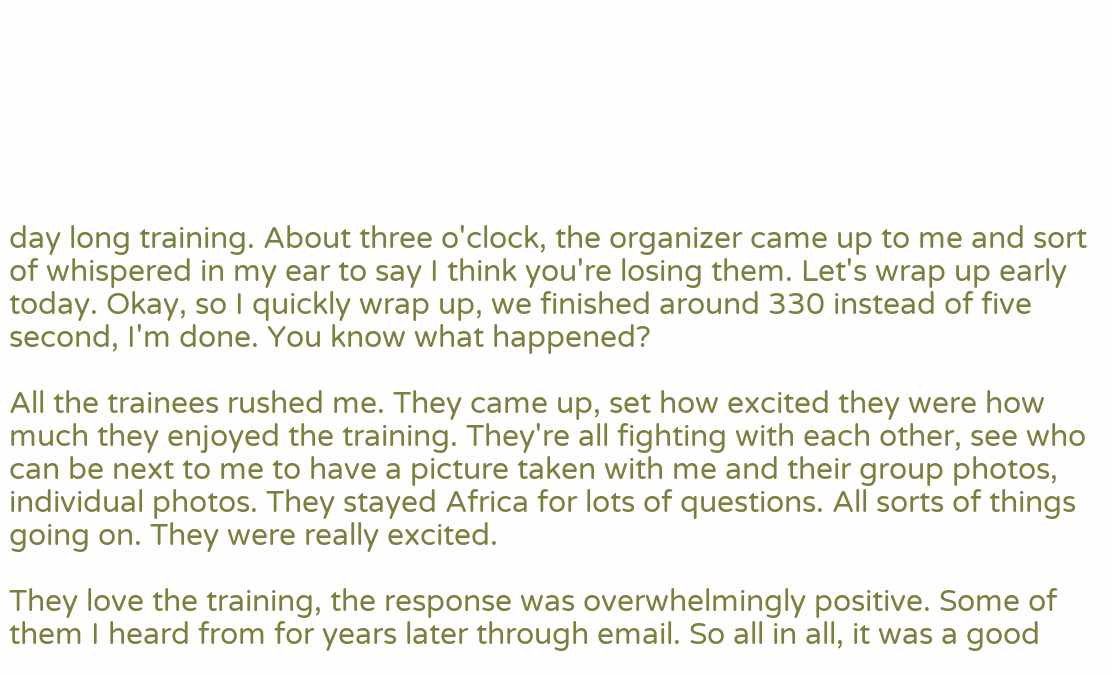day long training. About three o'clock, the organizer came up to me and sort of whispered in my ear to say I think you're losing them. Let's wrap up early today. Okay, so I quickly wrap up, we finished around 330 instead of five second, I'm done. You know what happened?

All the trainees rushed me. They came up, set how excited they were how much they enjoyed the training. They're all fighting with each other, see who can be next to me to have a picture taken with me and their group photos, individual photos. They stayed Africa for lots of questions. All sorts of things going on. They were really excited.

They love the training, the response was overwhelmingly positive. Some of them I heard from for years later through email. So all in all, it was a good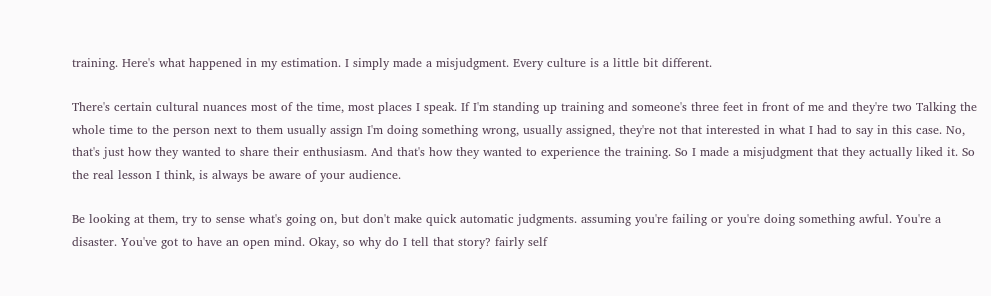training. Here's what happened in my estimation. I simply made a misjudgment. Every culture is a little bit different.

There's certain cultural nuances most of the time, most places I speak. If I'm standing up training and someone's three feet in front of me and they're two Talking the whole time to the person next to them usually assign I'm doing something wrong, usually assigned, they're not that interested in what I had to say in this case. No, that's just how they wanted to share their enthusiasm. And that's how they wanted to experience the training. So I made a misjudgment that they actually liked it. So the real lesson I think, is always be aware of your audience.

Be looking at them, try to sense what's going on, but don't make quick automatic judgments. assuming you're failing or you're doing something awful. You're a disaster. You've got to have an open mind. Okay, so why do I tell that story? fairly self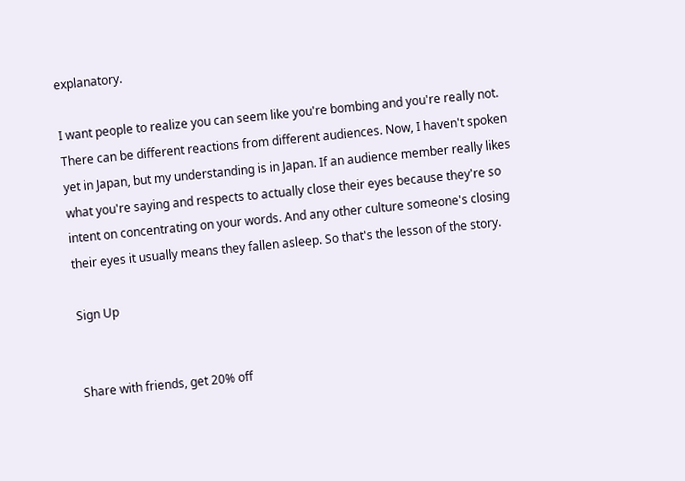explanatory.

I want people to realize you can seem like you're bombing and you're really not. There can be different reactions from different audiences. Now, I haven't spoken yet in Japan, but my understanding is in Japan. If an audience member really likes what you're saying and respects to actually close their eyes because they're so intent on concentrating on your words. And any other culture someone's closing their eyes it usually means they fallen asleep. So that's the lesson of the story.

Sign Up


Share with friends, get 20% off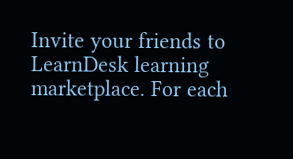Invite your friends to LearnDesk learning marketplace. For each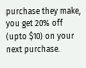purchase they make, you get 20% off (upto $10) on your next purchase.